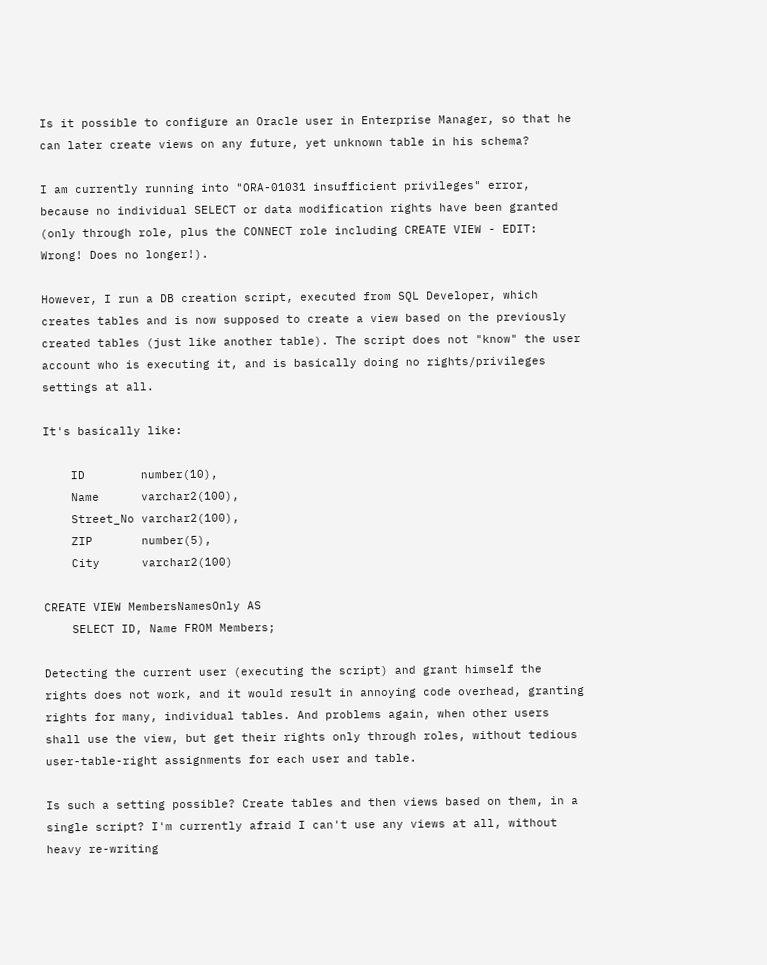Is it possible to configure an Oracle user in Enterprise Manager, so that he can later create views on any future, yet unknown table in his schema?

I am currently running into "ORA-01031 insufficient privileges" error, because no individual SELECT or data modification rights have been granted (only through role, plus the CONNECT role including CREATE VIEW - EDIT: Wrong! Does no longer!).

However, I run a DB creation script, executed from SQL Developer, which creates tables and is now supposed to create a view based on the previously created tables (just like another table). The script does not "know" the user account who is executing it, and is basically doing no rights/privileges settings at all.

It's basically like:

    ID        number(10),
    Name      varchar2(100),
    Street_No varchar2(100),
    ZIP       number(5),
    City      varchar2(100)

CREATE VIEW MembersNamesOnly AS
    SELECT ID, Name FROM Members;

Detecting the current user (executing the script) and grant himself the rights does not work, and it would result in annoying code overhead, granting rights for many, individual tables. And problems again, when other users shall use the view, but get their rights only through roles, without tedious user-table-right assignments for each user and table.

Is such a setting possible? Create tables and then views based on them, in a single script? I'm currently afraid I can't use any views at all, without heavy re-writing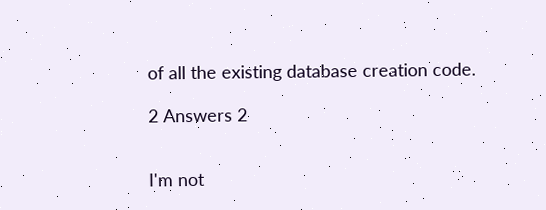of all the existing database creation code.

2 Answers 2


I'm not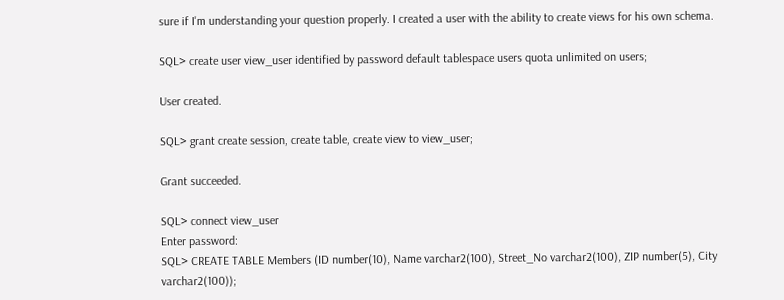sure if I'm understanding your question properly. I created a user with the ability to create views for his own schema.

SQL> create user view_user identified by password default tablespace users quota unlimited on users;

User created.

SQL> grant create session, create table, create view to view_user;

Grant succeeded.

SQL> connect view_user
Enter password:
SQL> CREATE TABLE Members (ID number(10), Name varchar2(100), Street_No varchar2(100), ZIP number(5), City varchar2(100));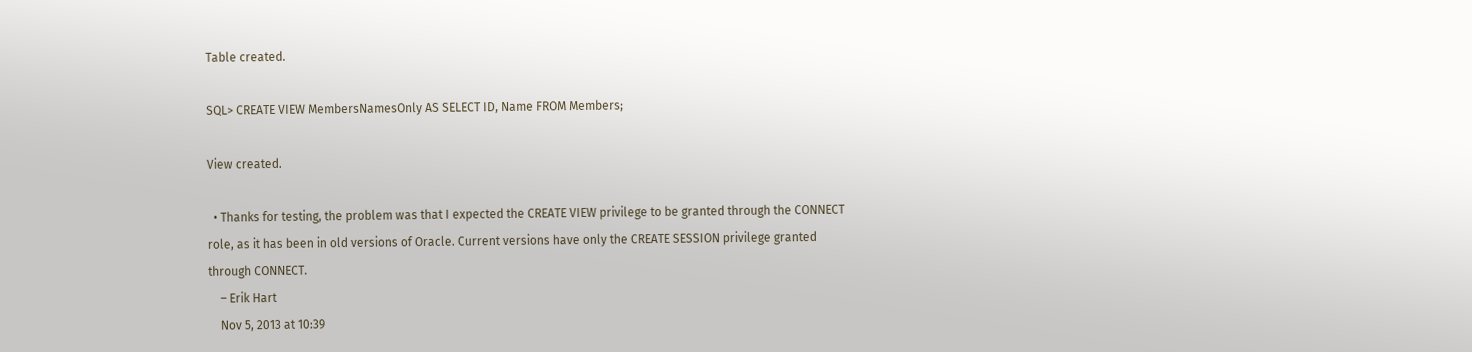Table created.

SQL> CREATE VIEW MembersNamesOnly AS SELECT ID, Name FROM Members;

View created.

  • Thanks for testing, the problem was that I expected the CREATE VIEW privilege to be granted through the CONNECT role, as it has been in old versions of Oracle. Current versions have only the CREATE SESSION privilege granted through CONNECT.
    – Erik Hart
    Nov 5, 2013 at 10:39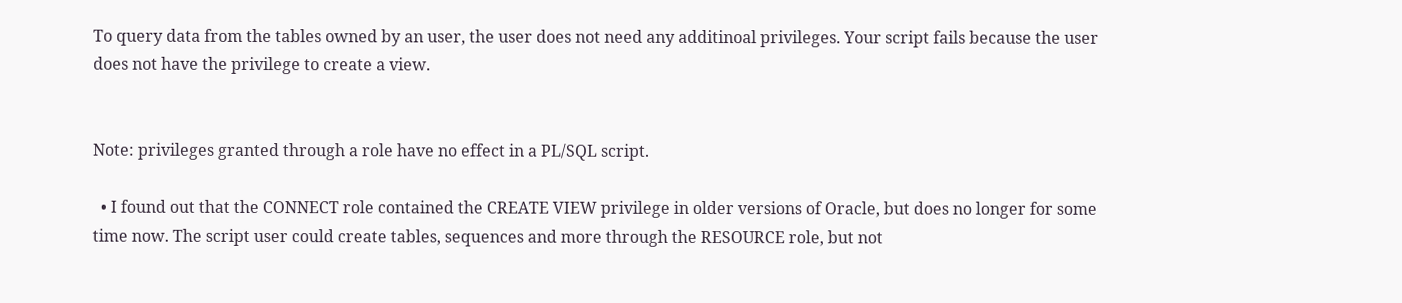To query data from the tables owned by an user, the user does not need any additinoal privileges. Your script fails because the user does not have the privilege to create a view.


Note: privileges granted through a role have no effect in a PL/SQL script.

  • I found out that the CONNECT role contained the CREATE VIEW privilege in older versions of Oracle, but does no longer for some time now. The script user could create tables, sequences and more through the RESOURCE role, but not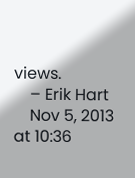views.
    – Erik Hart
    Nov 5, 2013 at 10:36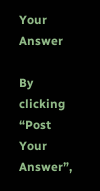Your Answer

By clicking “Post Your Answer”,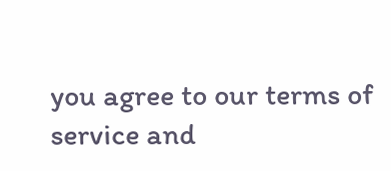you agree to our terms of service and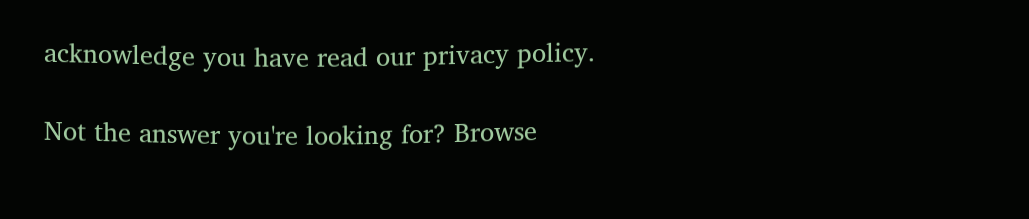acknowledge you have read our privacy policy.

Not the answer you're looking for? Browse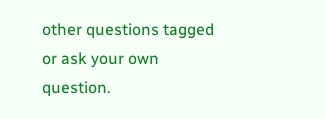other questions tagged or ask your own question.